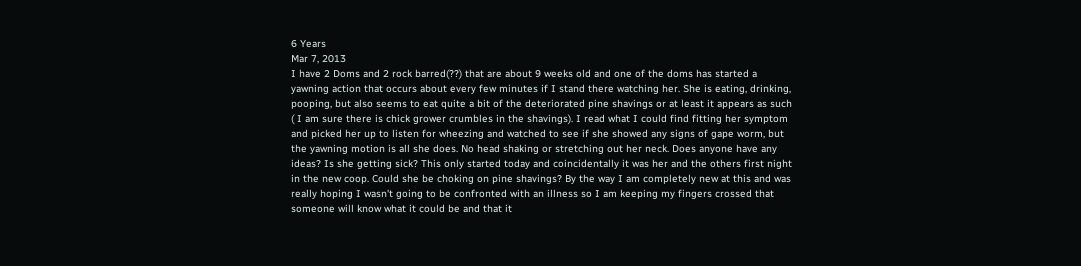6 Years
Mar 7, 2013
I have 2 Doms and 2 rock barred(??) that are about 9 weeks old and one of the doms has started a yawning action that occurs about every few minutes if I stand there watching her. She is eating, drinking, pooping, but also seems to eat quite a bit of the deteriorated pine shavings or at least it appears as such ( I am sure there is chick grower crumbles in the shavings). I read what I could find fitting her symptom and picked her up to listen for wheezing and watched to see if she showed any signs of gape worm, but the yawning motion is all she does. No head shaking or stretching out her neck. Does anyone have any ideas? Is she getting sick? This only started today and coincidentally it was her and the others first night in the new coop. Could she be choking on pine shavings? By the way I am completely new at this and was really hoping I wasn't going to be confronted with an illness so I am keeping my fingers crossed that someone will know what it could be and that it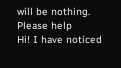will be nothing. Please help
Hi! I have noticed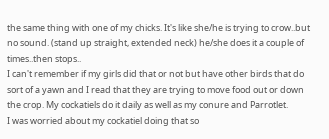the same thing with one of my chicks. It's like she/he is trying to crow..but no sound. (stand up straight, extended neck) he/she does it a couple of times..then stops..
I can't remember if my girls did that or not but have other birds that do sort of a yawn and I read that they are trying to move food out or down the crop. My cockatiels do it daily as well as my conure and Parrotlet.
I was worried about my cockatiel doing that so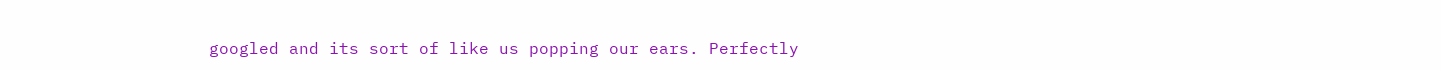googled and its sort of like us popping our ears. Perfectly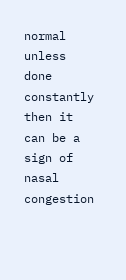normal unless done constantly then it can be a sign of nasal congestion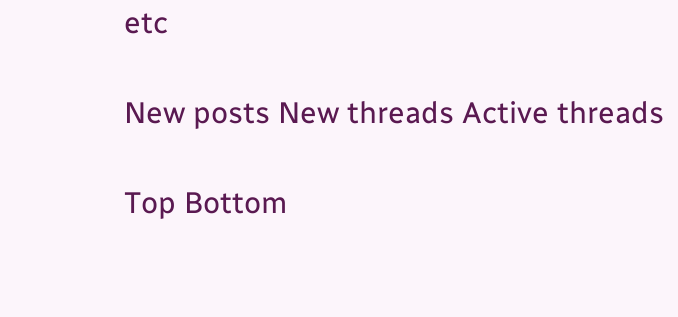etc

New posts New threads Active threads

Top Bottom